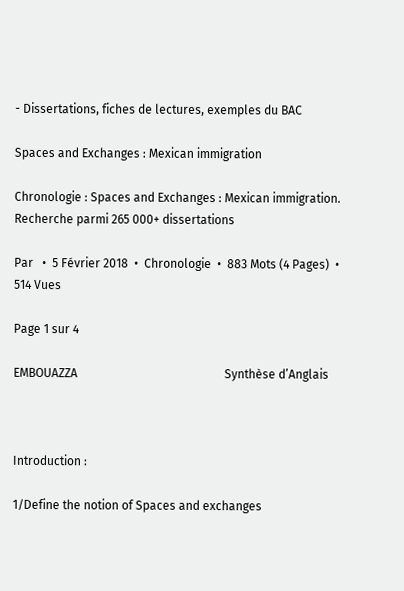- Dissertations, fiches de lectures, exemples du BAC

Spaces and Exchanges : Mexican immigration

Chronologie : Spaces and Exchanges : Mexican immigration. Recherche parmi 265 000+ dissertations

Par   •  5 Février 2018  •  Chronologie  •  883 Mots (4 Pages)  •  514 Vues

Page 1 sur 4

EMBOUAZZA                                                 Synthèse d’Anglais



Introduction :

1/Define the notion of Spaces and exchanges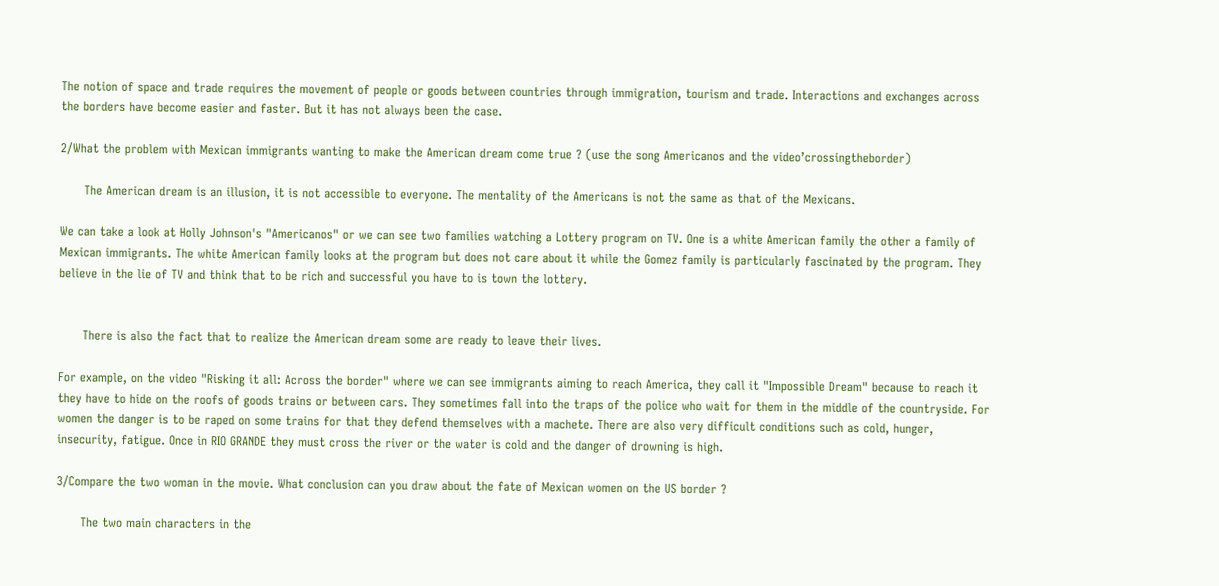The notion of space and trade requires the movement of people or goods between countries through immigration, tourism and trade. Interactions and exchanges across the borders have become easier and faster. But it has not always been the case.

2/What the problem with Mexican immigrants wanting to make the American dream come true ? (use the song Americanos and the video’crossingtheborder)

      The American dream is an illusion, it is not accessible to everyone. The mentality of the Americans is not the same as that of the Mexicans.

We can take a look at Holly Johnson's "Americanos" or we can see two families watching a Lottery program on TV. One is a white American family the other a family of Mexican immigrants. The white American family looks at the program but does not care about it while the Gomez family is particularly fascinated by the program. They believe in the lie of TV and think that to be rich and successful you have to is town the lottery.


      There is also the fact that to realize the American dream some are ready to leave their lives.

For example, on the video "Risking it all: Across the border" where we can see immigrants aiming to reach America, they call it "Impossible Dream" because to reach it they have to hide on the roofs of goods trains or between cars. They sometimes fall into the traps of the police who wait for them in the middle of the countryside. For women the danger is to be raped on some trains for that they defend themselves with a machete. There are also very difficult conditions such as cold, hunger, insecurity, fatigue. Once in RIO GRANDE they must cross the river or the water is cold and the danger of drowning is high.

3/Compare the two woman in the movie. What conclusion can you draw about the fate of Mexican women on the US border ?

      The two main characters in the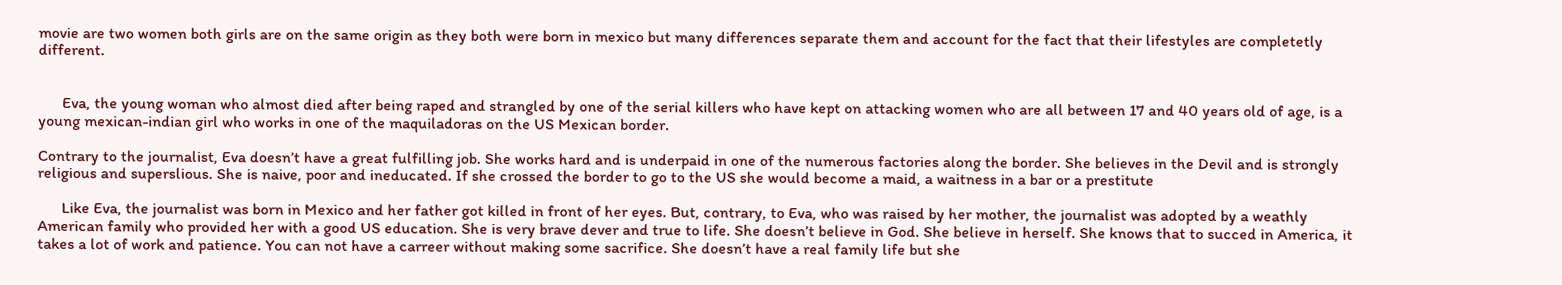movie are two women both girls are on the same origin as they both were born in mexico but many differences separate them and account for the fact that their lifestyles are completetly different.


      Eva, the young woman who almost died after being raped and strangled by one of the serial killers who have kept on attacking women who are all between 17 and 40 years old of age, is a young mexican-indian girl who works in one of the maquiladoras on the US Mexican border.

Contrary to the journalist, Eva doesn’t have a great fulfilling job. She works hard and is underpaid in one of the numerous factories along the border. She believes in the Devil and is strongly religious and superslious. She is naive, poor and ineducated. If she crossed the border to go to the US she would become a maid, a waitness in a bar or a prestitute

      Like Eva, the journalist was born in Mexico and her father got killed in front of her eyes. But, contrary, to Eva, who was raised by her mother, the journalist was adopted by a weathly American family who provided her with a good US education. She is very brave dever and true to life. She doesn’t believe in God. She believe in herself. She knows that to succed in America, it takes a lot of work and patience. You can not have a carreer without making some sacrifice. She doesn’t have a real family life but she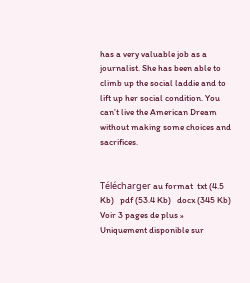has a very valuable job as a journalist. She has been able to climb up the social laddie and to lift up her social condition. You can’t live the American Dream without making some choices and sacrifices.


Télécharger au format  txt (4.5 Kb)   pdf (53.4 Kb)   docx (345 Kb)
Voir 3 pages de plus »
Uniquement disponible sur